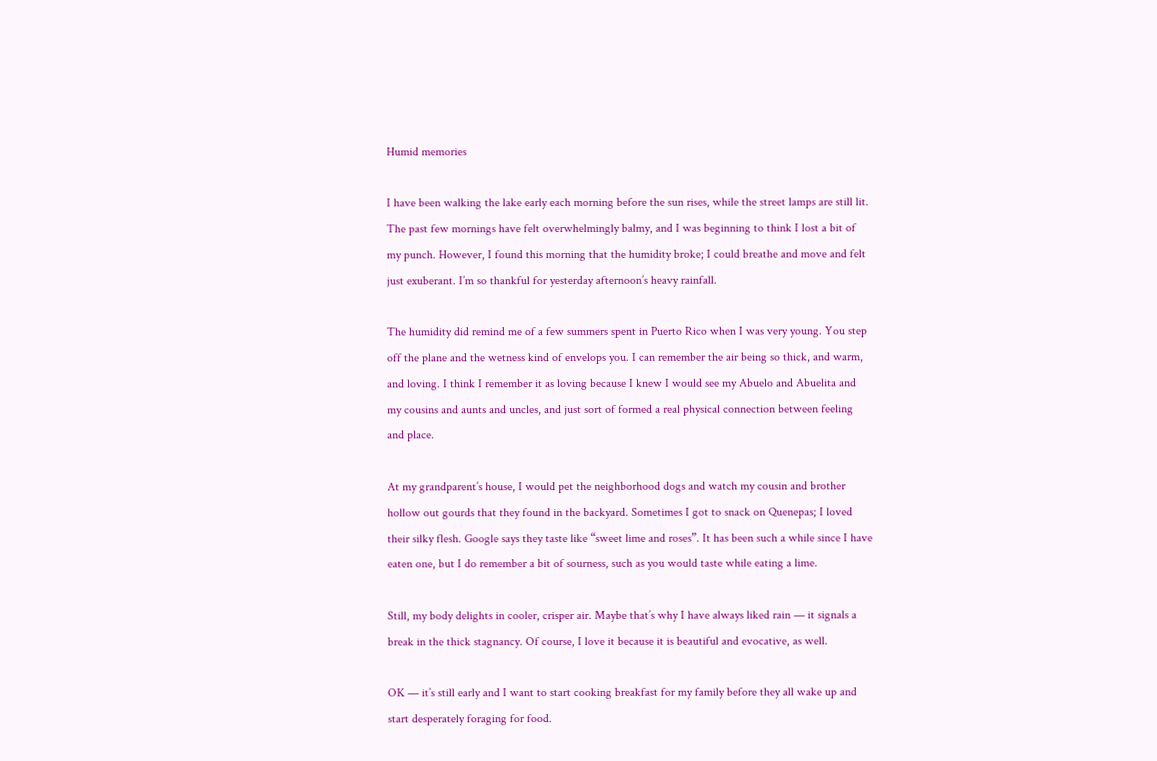Humid memories

I have been walking the lake early each morning before the sun rises, while the street lamps are still lit. The past few mornings have felt overwhelmingly balmy, and I was beginning to think I lost a bit of my punch. However, I found this morning that the humidity broke; I could breathe and move and felt just exuberant. I’m so thankful for yesterday afternoon’s heavy rainfall.

The humidity did remind me of a few summers spent in Puerto Rico when I was very young. You step off the plane and the wetness kind of envelops you. I can remember the air being so thick, and warm, and loving. I think I remember it as loving because I knew I would see my Abuelo and Abuelita and my cousins and aunts and uncles, and just sort of formed a real physical connection between feeling and place.

At my grandparent’s house, I would pet the neighborhood dogs and watch my cousin and brother hollow out gourds that they found in the backyard. Sometimes I got to snack on Quenepas; I loved their silky flesh. Google says they taste like “sweet lime and roses”. It has been such a while since I have eaten one, but I do remember a bit of sourness, such as you would taste while eating a lime.

Still, my body delights in cooler, crisper air. Maybe that’s why I have always liked rain — it signals a break in the thick stagnancy. Of course, I love it because it is beautiful and evocative, as well.

OK — it’s still early and I want to start cooking breakfast for my family before they all wake up and start desperately foraging for food.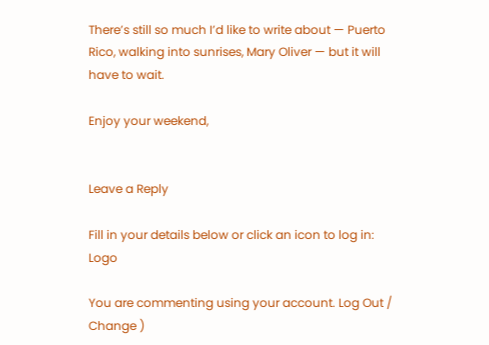There’s still so much I’d like to write about — Puerto Rico, walking into sunrises, Mary Oliver — but it will have to wait.

Enjoy your weekend,


Leave a Reply

Fill in your details below or click an icon to log in: Logo

You are commenting using your account. Log Out /  Change )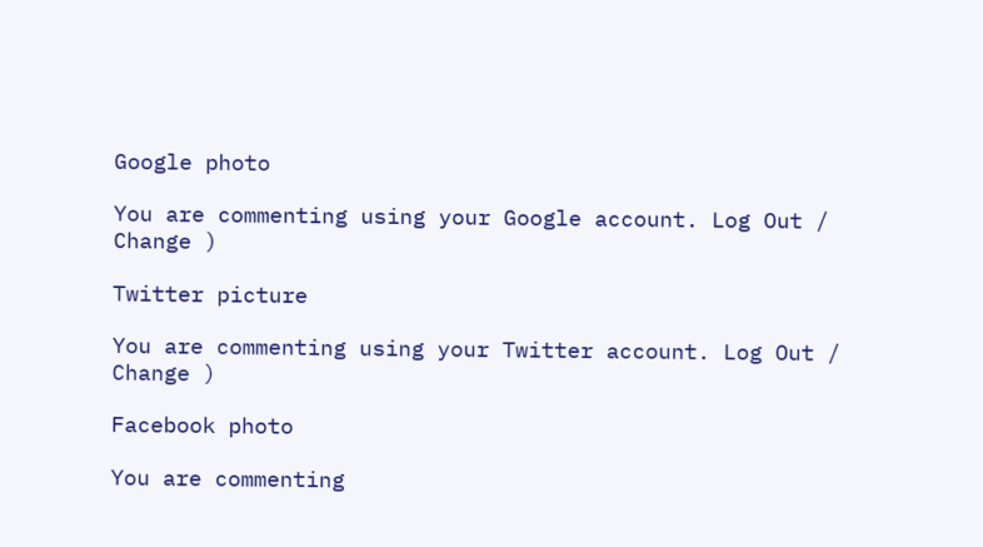Google photo

You are commenting using your Google account. Log Out /  Change )

Twitter picture

You are commenting using your Twitter account. Log Out /  Change )

Facebook photo

You are commenting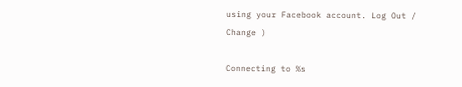using your Facebook account. Log Out /  Change )

Connecting to %s